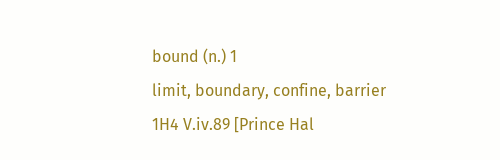bound (n.) 1
limit, boundary, confine, barrier
1H4 V.iv.89 [Prince Hal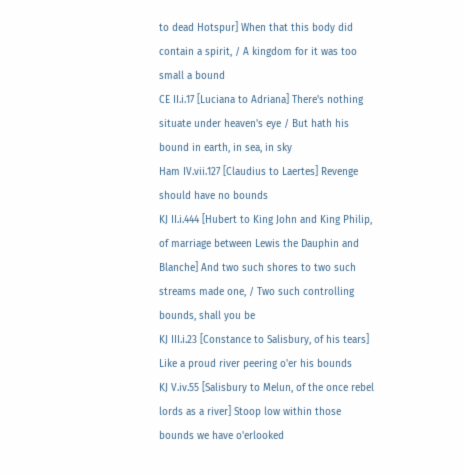to dead Hotspur] When that this body did contain a spirit, / A kingdom for it was too small a bound
CE II.i.17 [Luciana to Adriana] There's nothing situate under heaven's eye / But hath his bound in earth, in sea, in sky
Ham IV.vii.127 [Claudius to Laertes] Revenge should have no bounds
KJ II.i.444 [Hubert to King John and King Philip, of marriage between Lewis the Dauphin and Blanche] And two such shores to two such streams made one, / Two such controlling bounds, shall you be
KJ III.i.23 [Constance to Salisbury, of his tears] Like a proud river peering o'er his bounds
KJ V.iv.55 [Salisbury to Melun, of the once rebel lords as a river] Stoop low within those bounds we have o'erlooked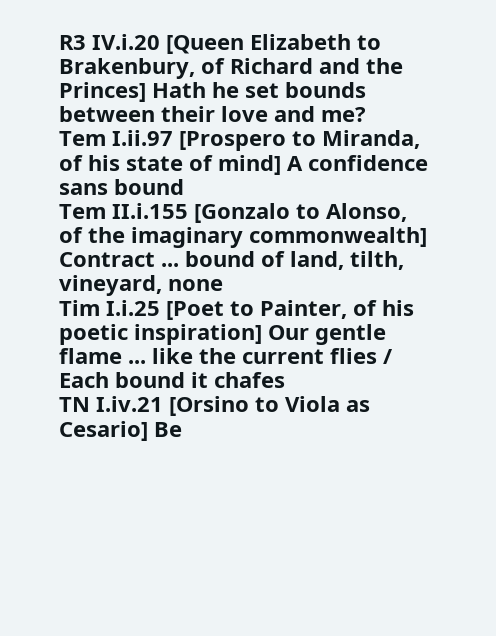R3 IV.i.20 [Queen Elizabeth to Brakenbury, of Richard and the Princes] Hath he set bounds between their love and me?
Tem I.ii.97 [Prospero to Miranda, of his state of mind] A confidence sans bound
Tem II.i.155 [Gonzalo to Alonso, of the imaginary commonwealth] Contract ... bound of land, tilth, vineyard, none
Tim I.i.25 [Poet to Painter, of his poetic inspiration] Our gentle flame ... like the current flies / Each bound it chafes
TN I.iv.21 [Orsino to Viola as Cesario] Be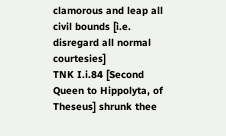clamorous and leap all civil bounds [i.e. disregard all normal courtesies]
TNK I.i.84 [Second Queen to Hippolyta, of Theseus] shrunk thee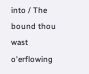into / The bound thou wast o'erflowing